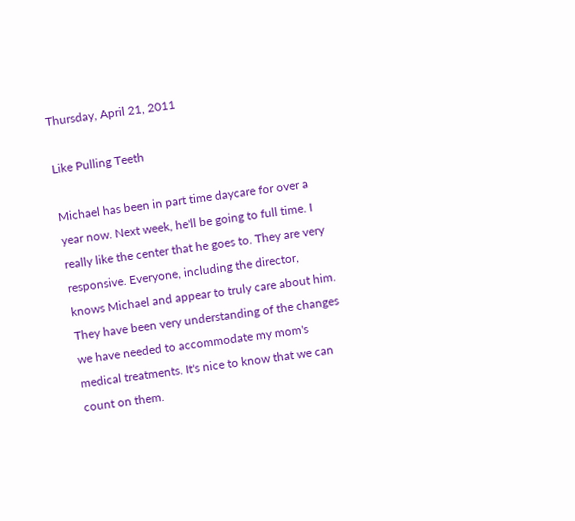Thursday, April 21, 2011

Like Pulling Teeth

Michael has been in part time daycare for over a year now. Next week, he'll be going to full time. I really like the center that he goes to. They are very responsive. Everyone, including the director, knows Michael and appear to truly care about him. They have been very understanding of the changes we have needed to accommodate my mom's medical treatments. It's nice to know that we can count on them.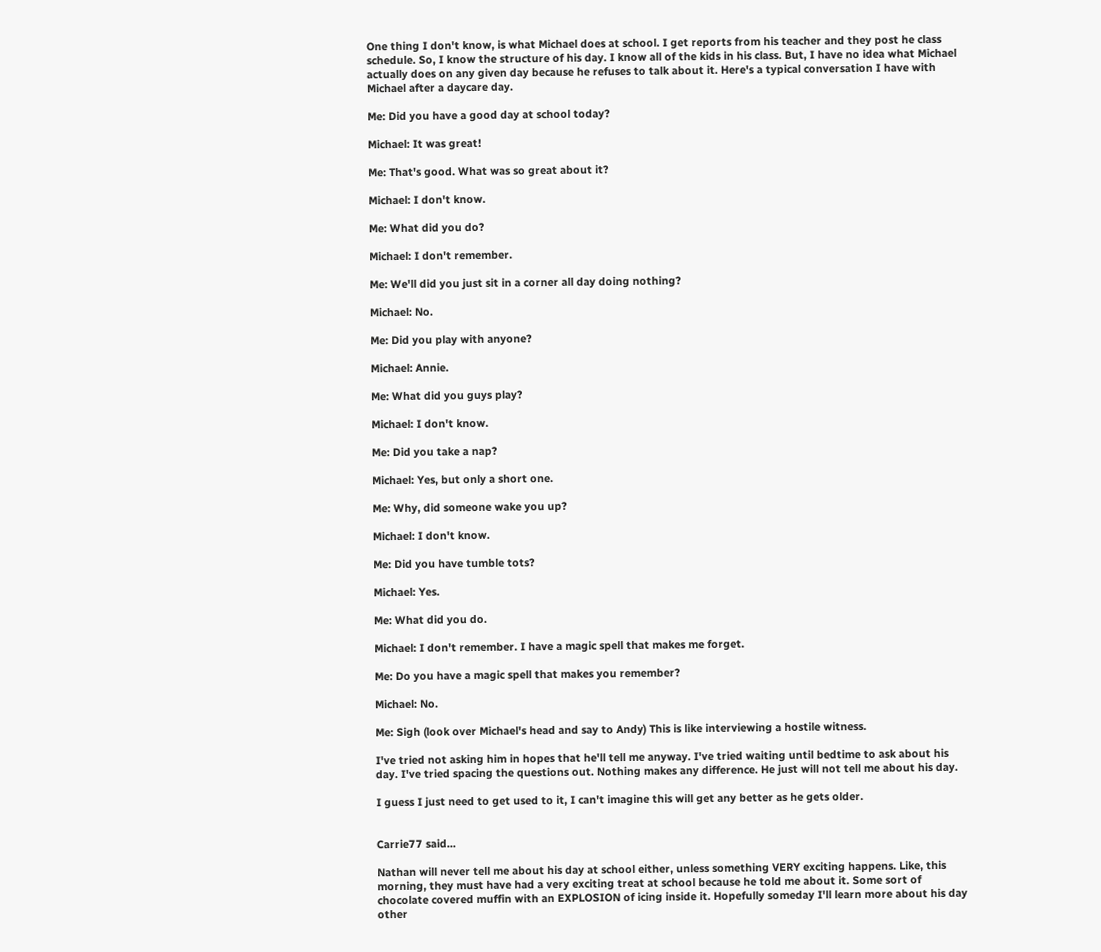One thing I don't know, is what Michael does at school. I get reports from his teacher and they post he class schedule. So, I know the structure of his day. I know all of the kids in his class. But, I have no idea what Michael actually does on any given day because he refuses to talk about it. Here's a typical conversation I have with Michael after a daycare day.

Me: Did you have a good day at school today?

Michael: It was great!

Me: That's good. What was so great about it?

Michael: I don't know.

Me: What did you do?

Michael: I don't remember.

Me: We'll did you just sit in a corner all day doing nothing?

Michael: No.

Me: Did you play with anyone?

Michael: Annie.

Me: What did you guys play?

Michael: I don't know.

Me: Did you take a nap?

Michael: Yes, but only a short one.

Me: Why, did someone wake you up?

Michael: I don't know.

Me: Did you have tumble tots?

Michael: Yes.

Me: What did you do.

Michael: I don't remember. I have a magic spell that makes me forget.

Me: Do you have a magic spell that makes you remember?

Michael: No.

Me: Sigh (look over Michael's head and say to Andy) This is like interviewing a hostile witness.

I've tried not asking him in hopes that he'll tell me anyway. I've tried waiting until bedtime to ask about his day. I've tried spacing the questions out. Nothing makes any difference. He just will not tell me about his day.

I guess I just need to get used to it, I can't imagine this will get any better as he gets older.


Carrie77 said...

Nathan will never tell me about his day at school either, unless something VERY exciting happens. Like, this morning, they must have had a very exciting treat at school because he told me about it. Some sort of chocolate covered muffin with an EXPLOSION of icing inside it. Hopefully someday I'll learn more about his day other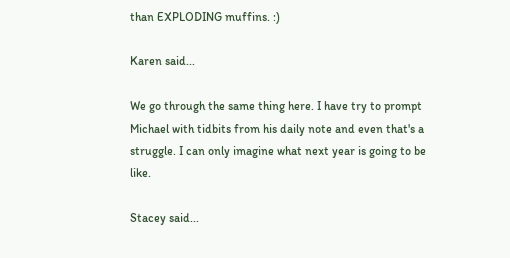than EXPLODING muffins. :)

Karen said...

We go through the same thing here. I have try to prompt Michael with tidbits from his daily note and even that's a struggle. I can only imagine what next year is going to be like.

Stacey said...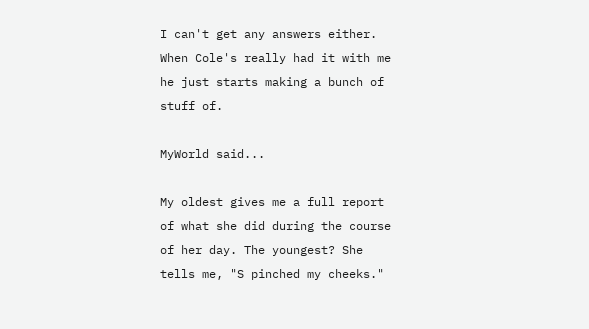I can't get any answers either. When Cole's really had it with me he just starts making a bunch of stuff of.

MyWorld said...

My oldest gives me a full report of what she did during the course of her day. The youngest? She tells me, "S pinched my cheeks."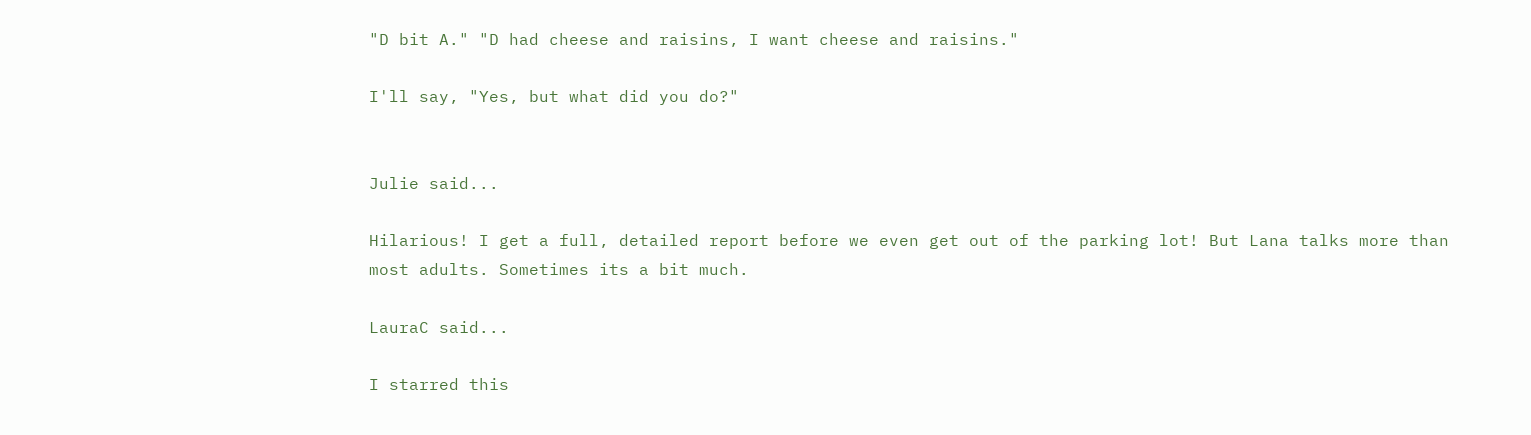"D bit A." "D had cheese and raisins, I want cheese and raisins."

I'll say, "Yes, but what did you do?"


Julie said...

Hilarious! I get a full, detailed report before we even get out of the parking lot! But Lana talks more than most adults. Sometimes its a bit much.

LauraC said...

I starred this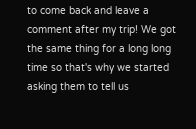to come back and leave a comment after my trip! We got the same thing for a long long time so that's why we started asking them to tell us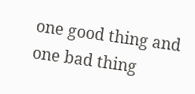one good thing and one bad thing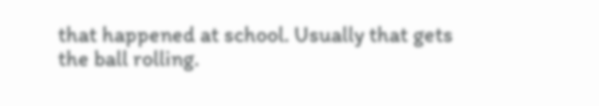that happened at school. Usually that gets the ball rolling.